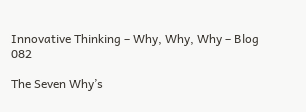Innovative Thinking – Why, Why, Why – Blog 082

The Seven Why’s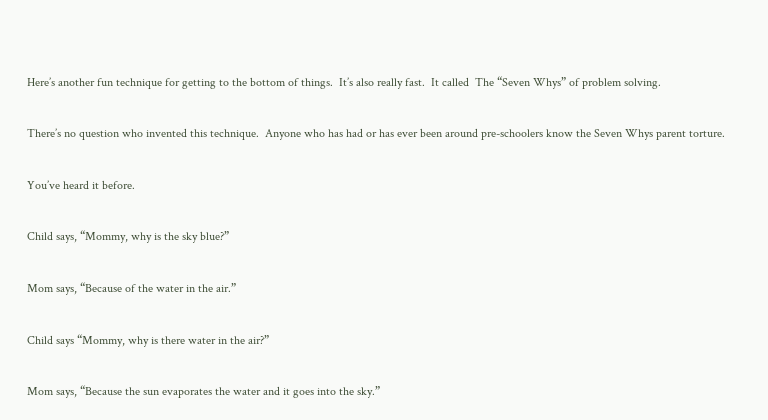Here’s another fun technique for getting to the bottom of things.  It’s also really fast.  It called  The “Seven Whys” of problem solving.

There’s no question who invented this technique.  Anyone who has had or has ever been around pre-schoolers know the Seven Whys parent torture.

You’ve heard it before.

Child says, “Mommy, why is the sky blue?”

Mom says, “Because of the water in the air.”

Child says “Mommy, why is there water in the air?”

Mom says, “Because the sun evaporates the water and it goes into the sky.”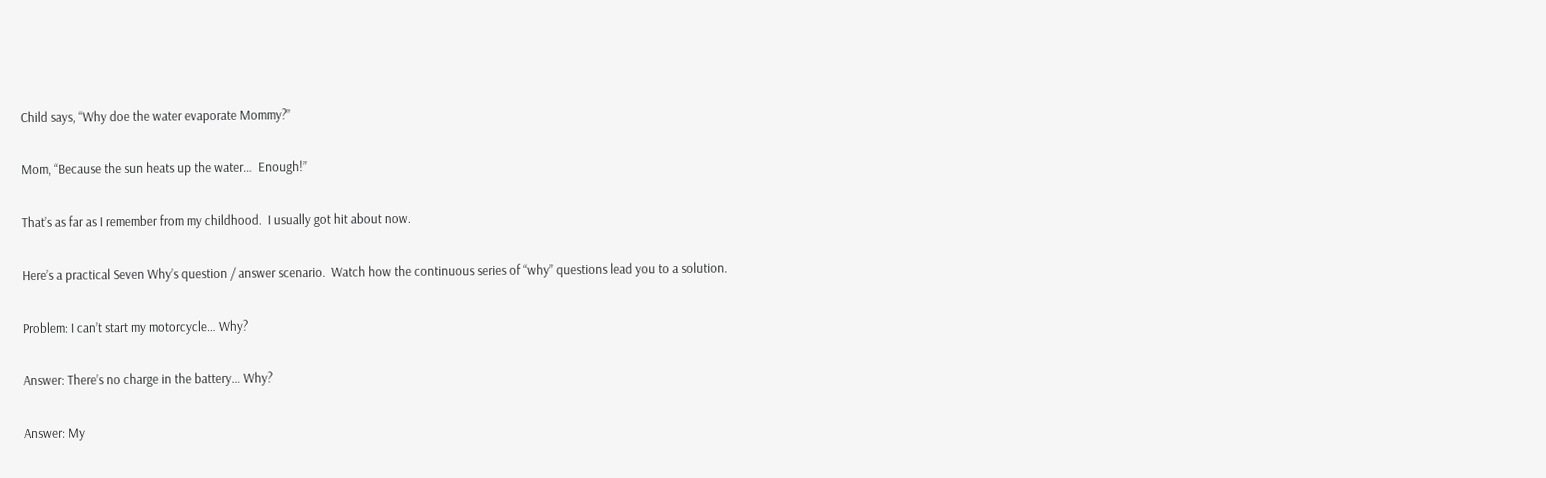Child says, “Why doe the water evaporate Mommy?”

Mom, “Because the sun heats up the water…  Enough!”

That’s as far as I remember from my childhood.  I usually got hit about now.

Here’s a practical Seven Why’s question / answer scenario.  Watch how the continuous series of “why” questions lead you to a solution.

Problem: I can’t start my motorcycle… Why?

Answer: There’s no charge in the battery… Why?

Answer: My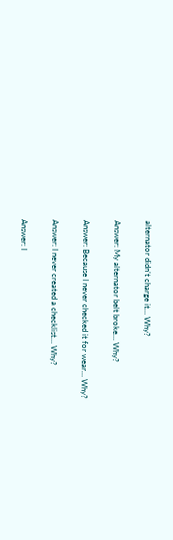alternator didn’t charge it… Why?

Answer: My alternator belt broke… Why?

Answer: Because I never checked it for wear… Why?

Answer: I never created a checklist… Why?

Answer: I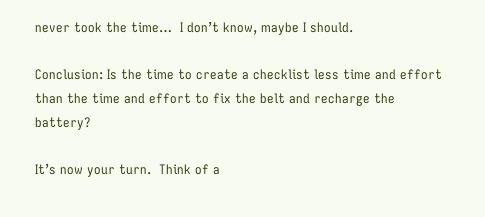never took the time…  I don’t know, maybe I should.

Conclusion: Is the time to create a checklist less time and effort than the time and effort to fix the belt and recharge the battery?

It’s now your turn.  Think of a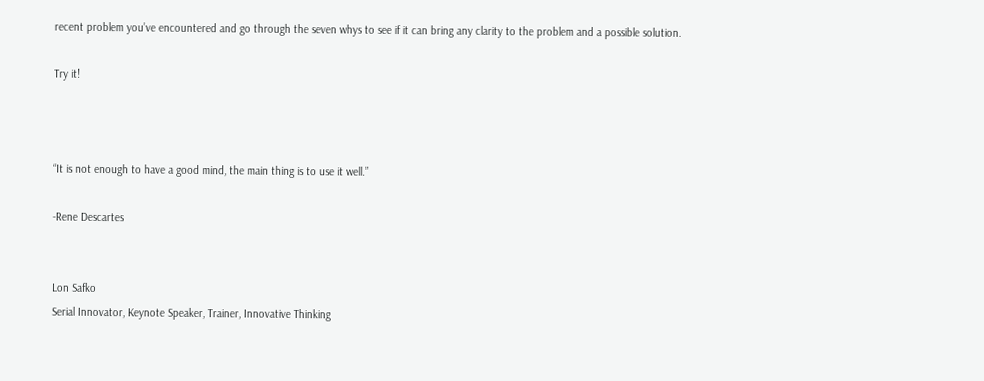recent problem you’ve encountered and go through the seven whys to see if it can bring any clarity to the problem and a possible solution.

Try it!



“It is not enough to have a good mind, the main thing is to use it well.”

-Rene Descartes


Lon Safko
Serial Innovator, Keynote Speaker, Trainer, Innovative Thinking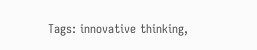Tags: innovative thinking,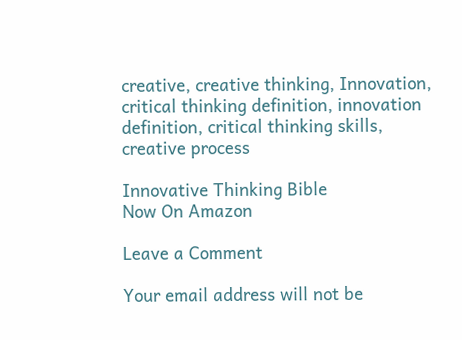creative, creative thinking, Innovation, critical thinking definition, innovation definition, critical thinking skills, creative process

Innovative Thinking Bible
Now On Amazon

Leave a Comment

Your email address will not be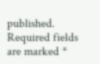published. Required fields are marked *